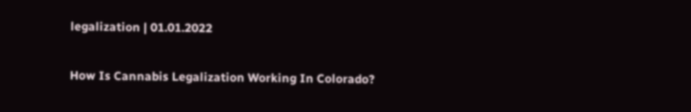legalization | 01.01.2022

How Is Cannabis Legalization Working In Colorado?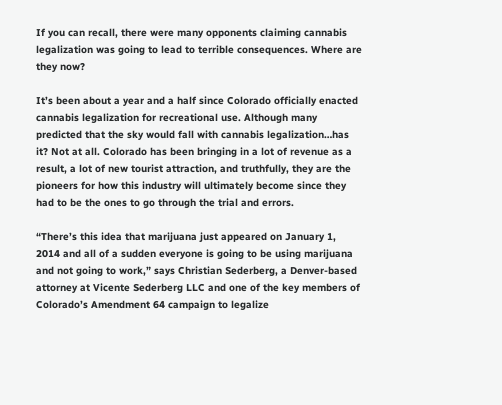If you can recall, there were many opponents claiming cannabis legalization was going to lead to terrible consequences. Where are they now?

It’s been about a year and a half since Colorado officially enacted cannabis legalization for recreational use. Although many predicted that the sky would fall with cannabis legalization…has it? Not at all. Colorado has been bringing in a lot of revenue as a result, a lot of new tourist attraction, and truthfully, they are the pioneers for how this industry will ultimately become since they had to be the ones to go through the trial and errors.

“There’s this idea that marijuana just appeared on January 1, 2014 and all of a sudden everyone is going to be using marijuana and not going to work,” says Christian Sederberg, a Denver-based attorney at Vicente Sederberg LLC and one of the key members of Colorado’s Amendment 64 campaign to legalize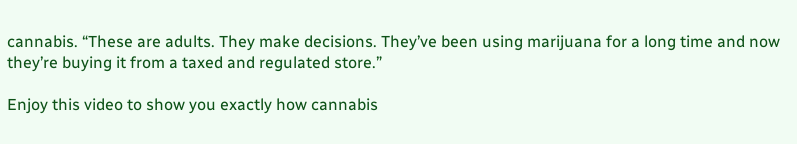cannabis. “These are adults. They make decisions. They’ve been using marijuana for a long time and now they’re buying it from a taxed and regulated store.”

Enjoy this video to show you exactly how cannabis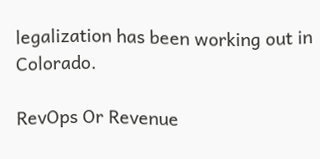legalization has been working out in Colorado.

RevOps Or Revenue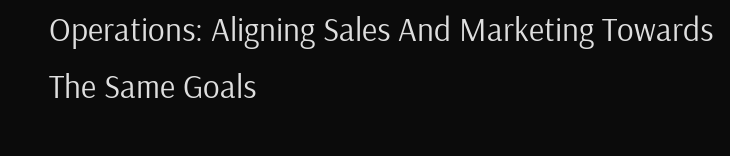Operations: Aligning Sales And Marketing Towards The Same Goals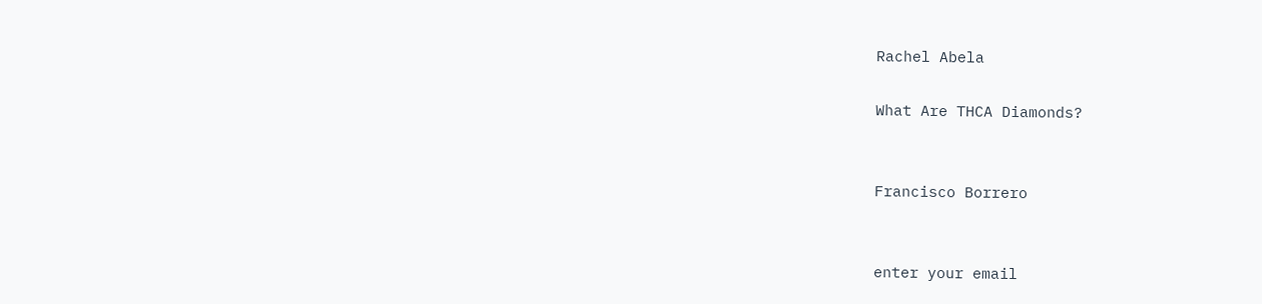Rachel Abela

What Are THCA Diamonds?


Francisco Borrero


enter your email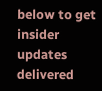below to get insider updates delivered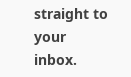straight to your inbox.